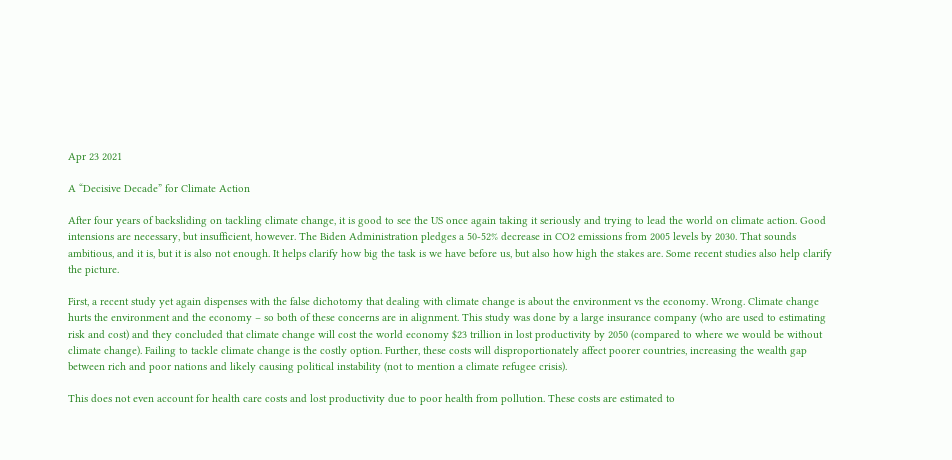Apr 23 2021

A “Decisive Decade” for Climate Action

After four years of backsliding on tackling climate change, it is good to see the US once again taking it seriously and trying to lead the world on climate action. Good intensions are necessary, but insufficient, however. The Biden Administration pledges a 50-52% decrease in CO2 emissions from 2005 levels by 2030. That sounds ambitious, and it is, but it is also not enough. It helps clarify how big the task is we have before us, but also how high the stakes are. Some recent studies also help clarify the picture.

First, a recent study yet again dispenses with the false dichotomy that dealing with climate change is about the environment vs the economy. Wrong. Climate change hurts the environment and the economy – so both of these concerns are in alignment. This study was done by a large insurance company (who are used to estimating risk and cost) and they concluded that climate change will cost the world economy $23 trillion in lost productivity by 2050 (compared to where we would be without climate change). Failing to tackle climate change is the costly option. Further, these costs will disproportionately affect poorer countries, increasing the wealth gap between rich and poor nations and likely causing political instability (not to mention a climate refugee crisis).

This does not even account for health care costs and lost productivity due to poor health from pollution. These costs are estimated to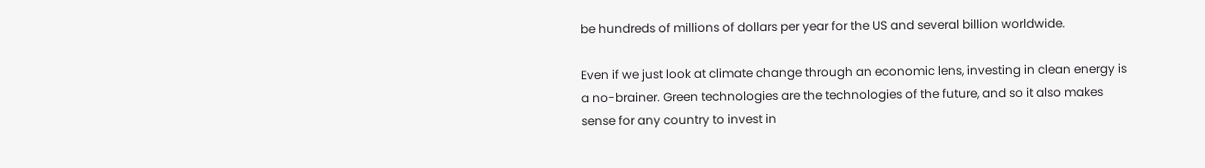be hundreds of millions of dollars per year for the US and several billion worldwide.

Even if we just look at climate change through an economic lens, investing in clean energy is a no-brainer. Green technologies are the technologies of the future, and so it also makes sense for any country to invest in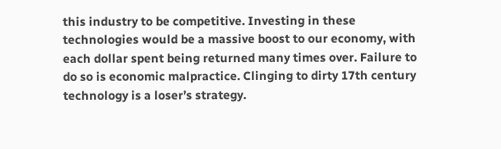this industry to be competitive. Investing in these technologies would be a massive boost to our economy, with each dollar spent being returned many times over. Failure to do so is economic malpractice. Clinging to dirty 17th century technology is a loser’s strategy.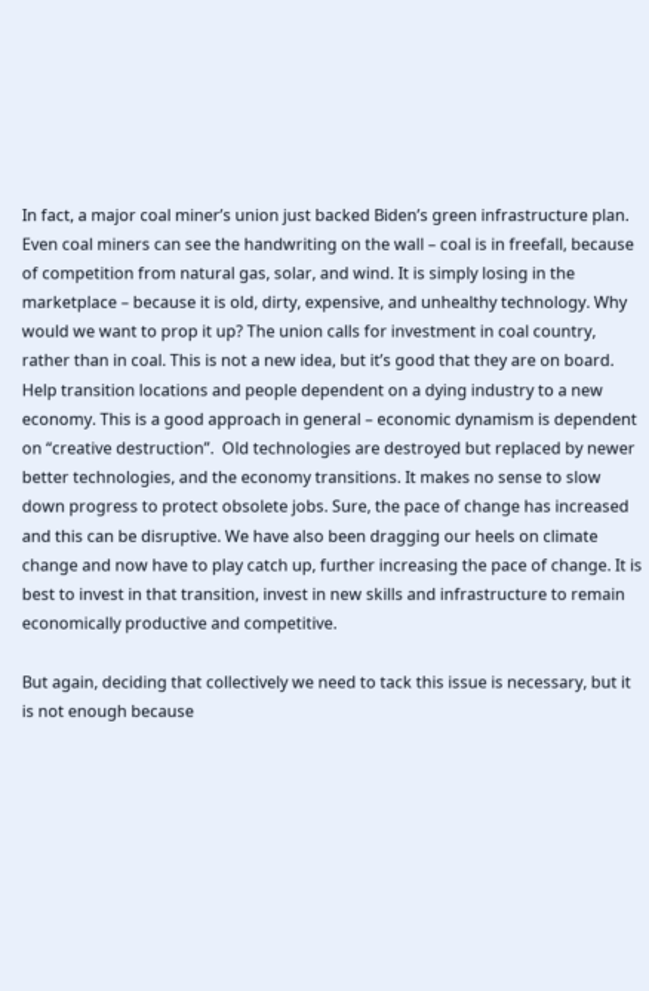In fact, a major coal miner’s union just backed Biden’s green infrastructure plan. Even coal miners can see the handwriting on the wall – coal is in freefall, because of competition from natural gas, solar, and wind. It is simply losing in the marketplace – because it is old, dirty, expensive, and unhealthy technology. Why would we want to prop it up? The union calls for investment in coal country, rather than in coal. This is not a new idea, but it’s good that they are on board. Help transition locations and people dependent on a dying industry to a new economy. This is a good approach in general – economic dynamism is dependent on “creative destruction”.  Old technologies are destroyed but replaced by newer better technologies, and the economy transitions. It makes no sense to slow down progress to protect obsolete jobs. Sure, the pace of change has increased and this can be disruptive. We have also been dragging our heels on climate change and now have to play catch up, further increasing the pace of change. It is best to invest in that transition, invest in new skills and infrastructure to remain economically productive and competitive.

But again, deciding that collectively we need to tack this issue is necessary, but it is not enough because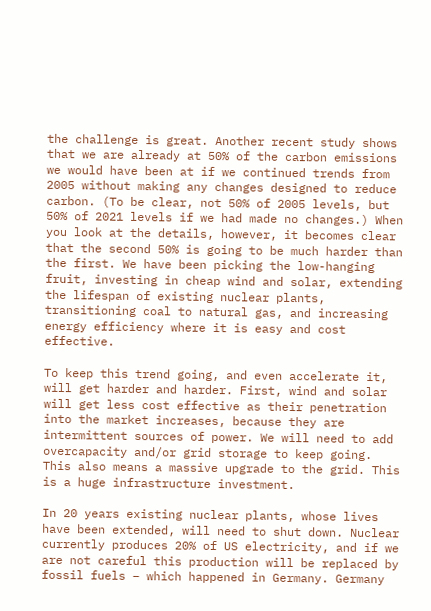the challenge is great. Another recent study shows that we are already at 50% of the carbon emissions we would have been at if we continued trends from 2005 without making any changes designed to reduce carbon. (To be clear, not 50% of 2005 levels, but 50% of 2021 levels if we had made no changes.) When you look at the details, however, it becomes clear that the second 50% is going to be much harder than the first. We have been picking the low-hanging fruit, investing in cheap wind and solar, extending the lifespan of existing nuclear plants, transitioning coal to natural gas, and increasing energy efficiency where it is easy and cost effective.

To keep this trend going, and even accelerate it, will get harder and harder. First, wind and solar will get less cost effective as their penetration into the market increases, because they are intermittent sources of power. We will need to add overcapacity and/or grid storage to keep going. This also means a massive upgrade to the grid. This is a huge infrastructure investment.

In 20 years existing nuclear plants, whose lives have been extended, will need to shut down. Nuclear currently produces 20% of US electricity, and if we are not careful this production will be replaced by fossil fuels – which happened in Germany. Germany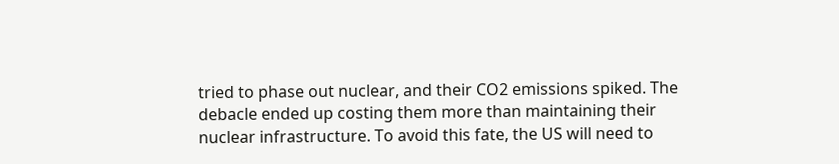tried to phase out nuclear, and their CO2 emissions spiked. The debacle ended up costing them more than maintaining their nuclear infrastructure. To avoid this fate, the US will need to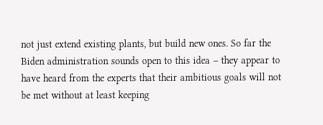not just extend existing plants, but build new ones. So far the Biden administration sounds open to this idea – they appear to have heard from the experts that their ambitious goals will not be met without at least keeping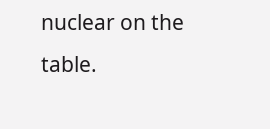nuclear on the table.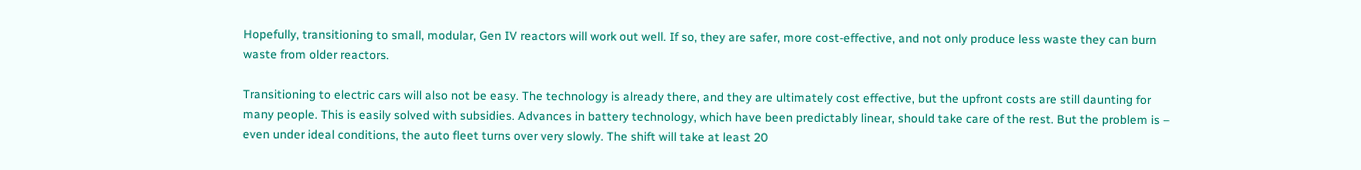Hopefully, transitioning to small, modular, Gen IV reactors will work out well. If so, they are safer, more cost-effective, and not only produce less waste they can burn waste from older reactors.

Transitioning to electric cars will also not be easy. The technology is already there, and they are ultimately cost effective, but the upfront costs are still daunting for many people. This is easily solved with subsidies. Advances in battery technology, which have been predictably linear, should take care of the rest. But the problem is – even under ideal conditions, the auto fleet turns over very slowly. The shift will take at least 20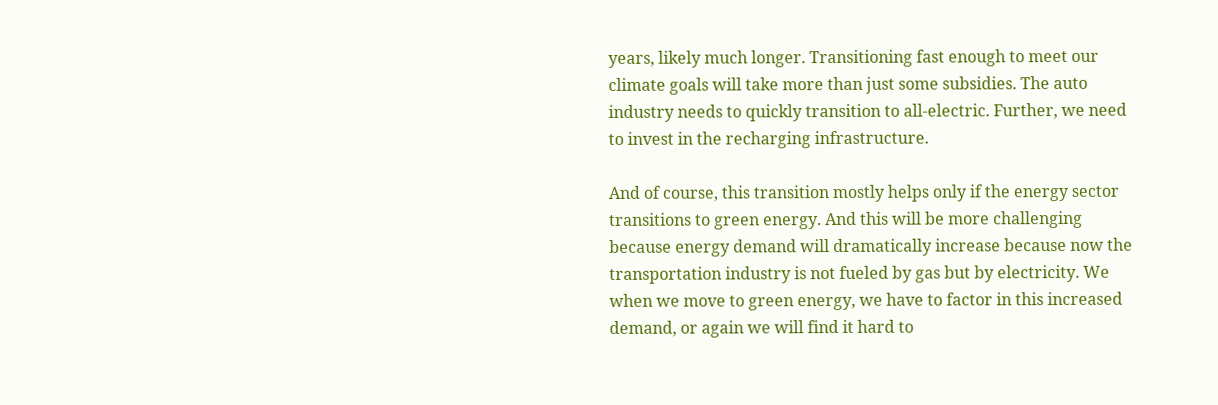years, likely much longer. Transitioning fast enough to meet our climate goals will take more than just some subsidies. The auto industry needs to quickly transition to all-electric. Further, we need to invest in the recharging infrastructure.

And of course, this transition mostly helps only if the energy sector transitions to green energy. And this will be more challenging because energy demand will dramatically increase because now the transportation industry is not fueled by gas but by electricity. We when we move to green energy, we have to factor in this increased demand, or again we will find it hard to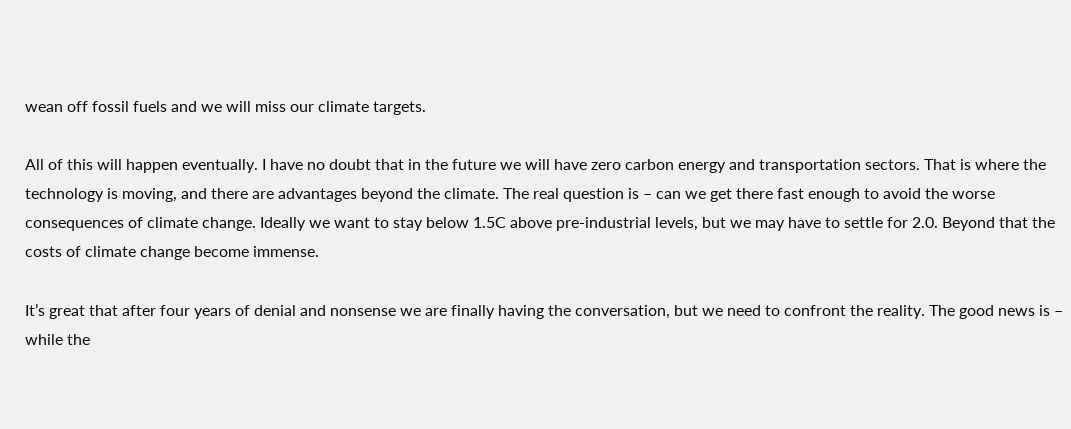wean off fossil fuels and we will miss our climate targets.

All of this will happen eventually. I have no doubt that in the future we will have zero carbon energy and transportation sectors. That is where the technology is moving, and there are advantages beyond the climate. The real question is – can we get there fast enough to avoid the worse consequences of climate change. Ideally we want to stay below 1.5C above pre-industrial levels, but we may have to settle for 2.0. Beyond that the costs of climate change become immense.

It’s great that after four years of denial and nonsense we are finally having the conversation, but we need to confront the reality. The good news is – while the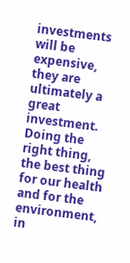investments will be expensive, they are ultimately a great investment. Doing the right thing, the best thing for our health and for the environment, in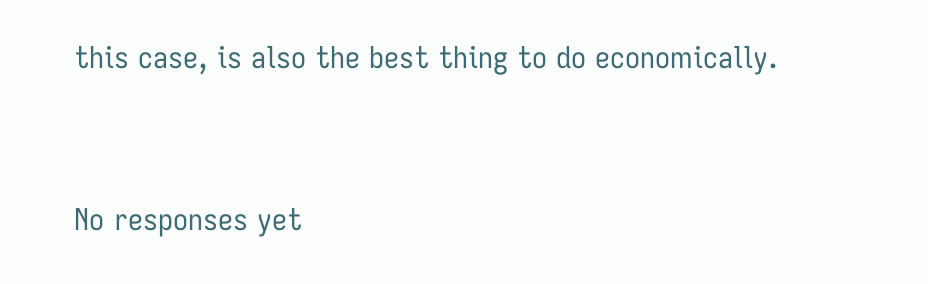this case, is also the best thing to do economically.


No responses yet